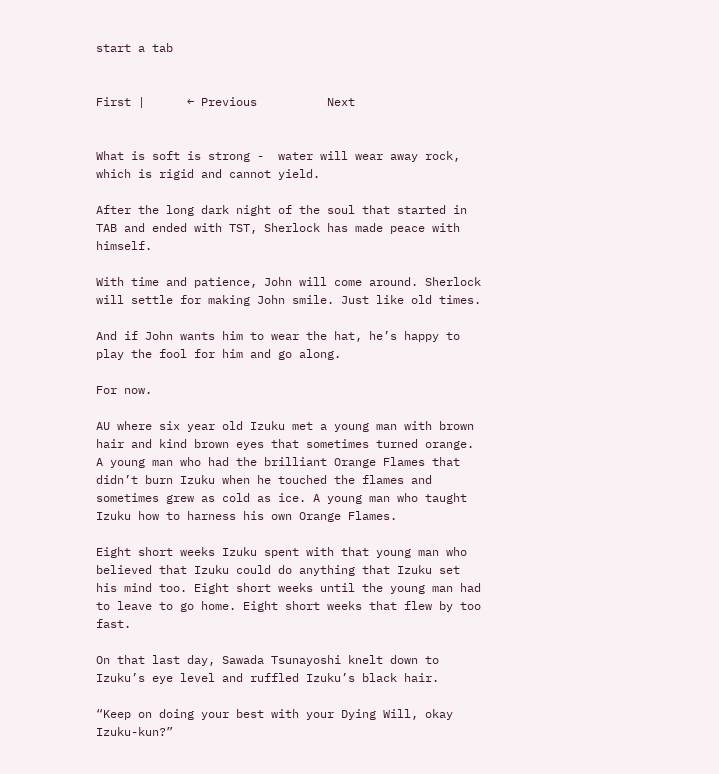start a tab


First |      ← Previous          Next


What is soft is strong -  water will wear away rock, which is rigid and cannot yield.

After the long dark night of the soul that started in TAB and ended with TST, Sherlock has made peace with himself.

With time and patience, John will come around. Sherlock will settle for making John smile. Just like old times.

And if John wants him to wear the hat, he’s happy to play the fool for him and go along.

For now.

AU where six year old Izuku met a young man with brown hair and kind brown eyes that sometimes turned orange. A young man who had the brilliant Orange Flames that didn’t burn Izuku when he touched the flames and sometimes grew as cold as ice. A young man who taught Izuku how to harness his own Orange Flames.

Eight short weeks Izuku spent with that young man who believed that Izuku could do anything that Izuku set his mind too. Eight short weeks until the young man had to leave to go home. Eight short weeks that flew by too fast.

On that last day, Sawada Tsunayoshi knelt down to Izuku’s eye level and ruffled Izuku’s black hair.

“Keep on doing your best with your Dying Will, okay Izuku-kun?”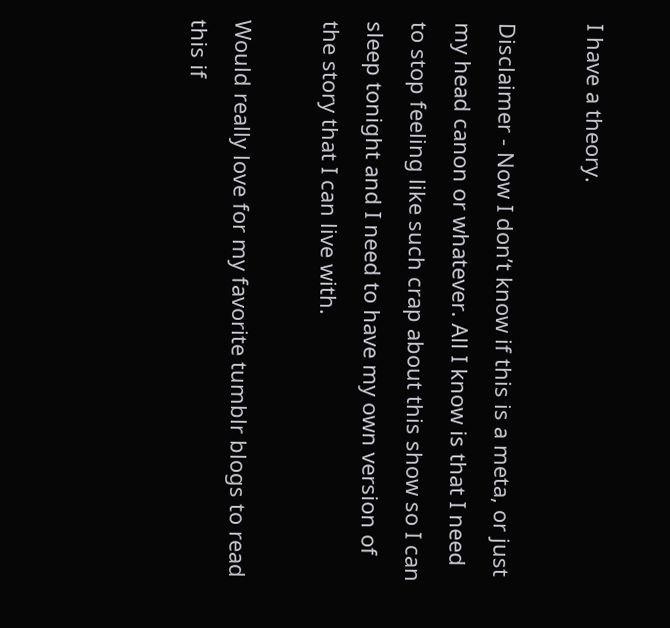I have a theory.

Disclaimer - Now I don’t know if this is a meta, or just my head canon or whatever. All I know is that I need to stop feeling like such crap about this show so I can sleep tonight and I need to have my own version of the story that I can live with.

Would really love for my favorite tumblr blogs to read this if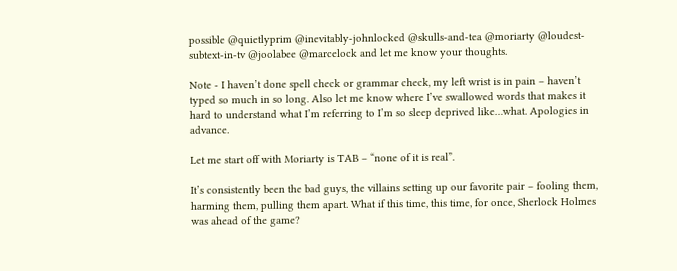possible @quietlyprim @inevitably-johnlocked @skulls-and-tea @moriarty @loudest-subtext-in-tv @joolabee @marcelock and let me know your thoughts.

Note - I haven’t done spell check or grammar check, my left wrist is in pain – haven’t typed so much in so long. Also let me know where I’ve swallowed words that makes it hard to understand what I’m referring to I’m so sleep deprived like…what. Apologies in advance.

Let me start off with Moriarty is TAB – “none of it is real”.

It’s consistently been the bad guys, the villains setting up our favorite pair – fooling them, harming them, pulling them apart. What if this time, this time, for once, Sherlock Holmes was ahead of the game?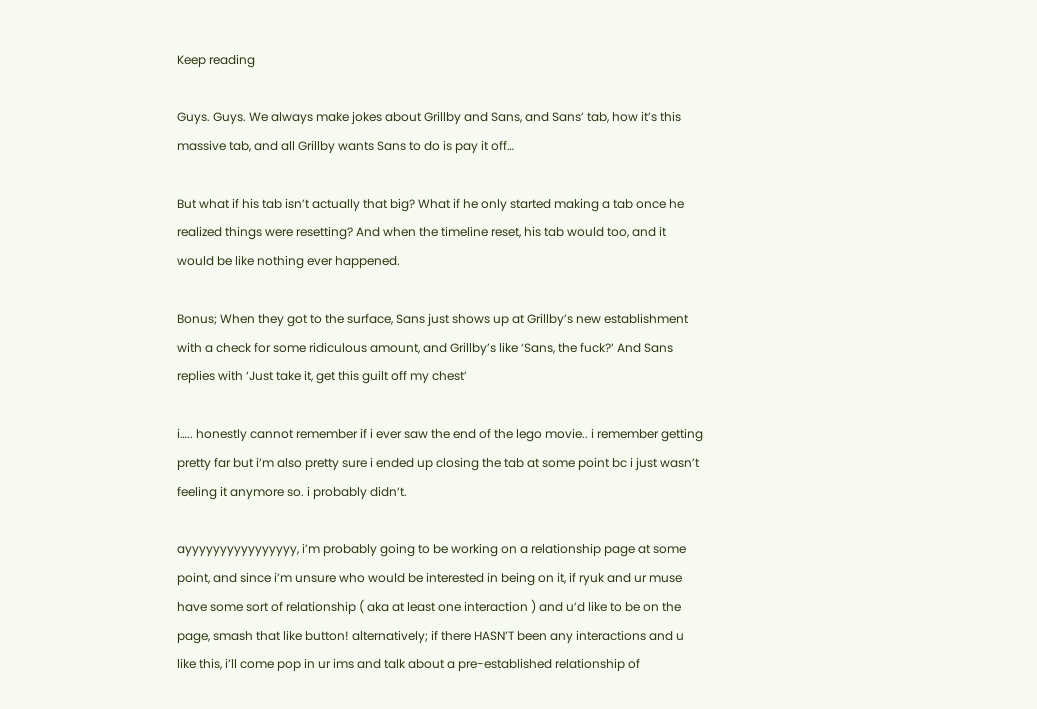Keep reading

Guys. Guys. We always make jokes about Grillby and Sans, and Sans’ tab, how it’s this massive tab, and all Grillby wants Sans to do is pay it off…

But what if his tab isn’t actually that big? What if he only started making a tab once he realized things were resetting? And when the timeline reset, his tab would too, and it would be like nothing ever happened.

Bonus; When they got to the surface, Sans just shows up at Grillby’s new establishment with a check for some ridiculous amount, and Grillby’s like ‘Sans, the fuck?’ And Sans replies with ‘Just take it, get this guilt off my chest’

i….. honestly cannot remember if i ever saw the end of the lego movie.. i remember getting pretty far but i’m also pretty sure i ended up closing the tab at some point bc i just wasn’t feeling it anymore so. i probably didn’t.

ayyyyyyyyyyyyyyyy, i’m probably going to be working on a relationship page at some point, and since i’m unsure who would be interested in being on it, if ryuk and ur muse have some sort of relationship ( aka at least one interaction ) and u’d like to be on the page, smash that like button! alternatively; if there HASN’T been any interactions and u like this, i’ll come pop in ur ims and talk about a pre-established relationship of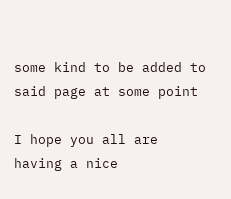some kind to be added to said page at some point

I hope you all are having a nice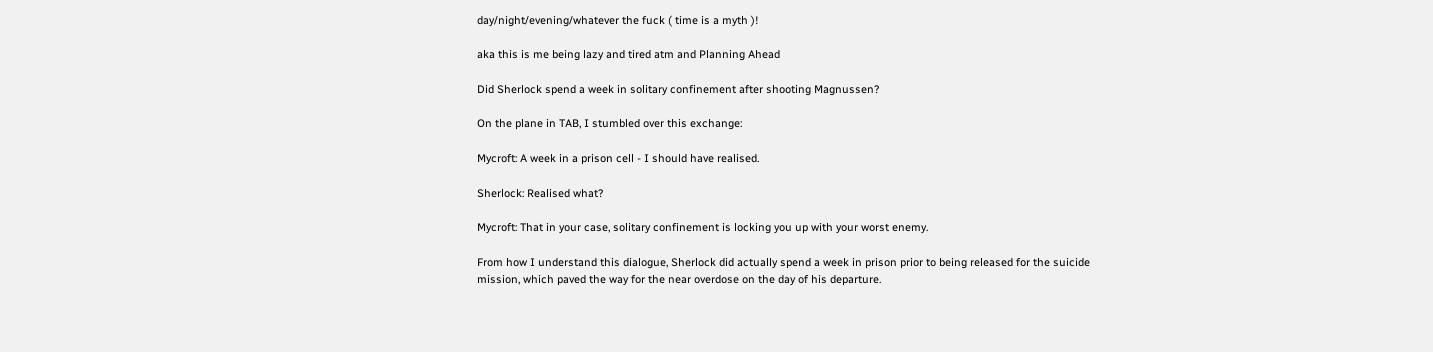day/night/evening/whatever the fuck ( time is a myth )!

aka this is me being lazy and tired atm and Planning Ahead

Did Sherlock spend a week in solitary confinement after shooting Magnussen?

On the plane in TAB, I stumbled over this exchange:

Mycroft: A week in a prison cell - I should have realised.

Sherlock: Realised what?

Mycroft: That in your case, solitary confinement is locking you up with your worst enemy.

From how I understand this dialogue, Sherlock did actually spend a week in prison prior to being released for the suicide mission, which paved the way for the near overdose on the day of his departure.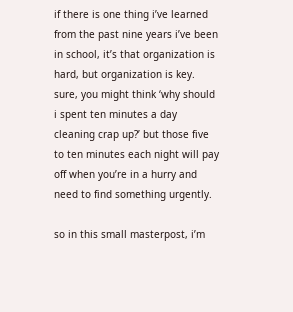if there is one thing i’ve learned from the past nine years i’ve been in school, it’s that organization is hard, but organization is key. sure, you might think ‘why should i spent ten minutes a day cleaning crap up?’ but those five to ten minutes each night will pay off when you’re in a hurry and need to find something urgently.

so in this small masterpost, i’m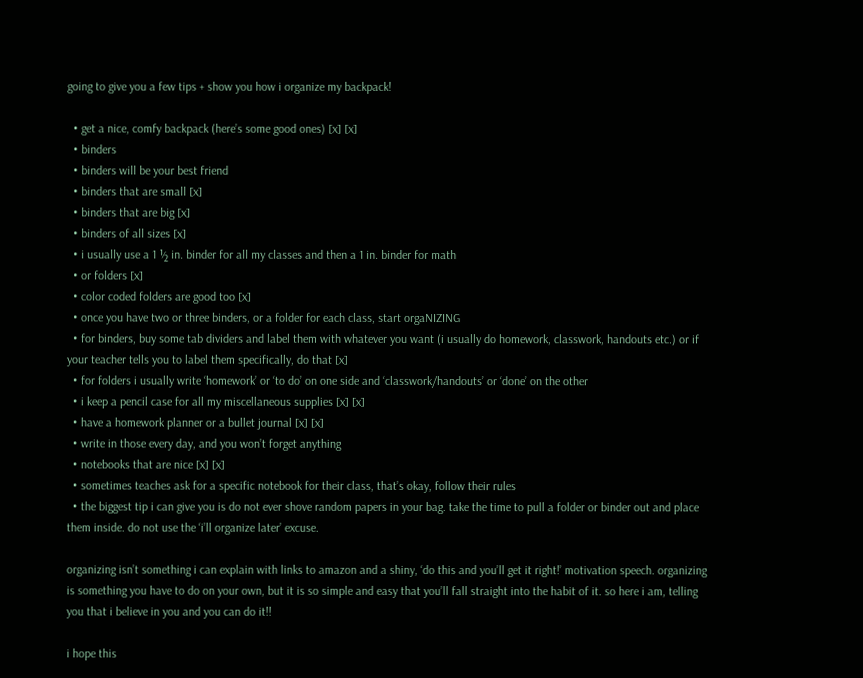going to give you a few tips + show you how i organize my backpack!

  • get a nice, comfy backpack (here’s some good ones) [x] [x]
  • binders
  • binders will be your best friend
  • binders that are small [x]
  • binders that are big [x]
  • binders of all sizes [x]
  • i usually use a 1 ½ in. binder for all my classes and then a 1 in. binder for math
  • or folders [x]
  • color coded folders are good too [x]
  • once you have two or three binders, or a folder for each class, start orgaNIZING
  • for binders, buy some tab dividers and label them with whatever you want (i usually do homework, classwork, handouts etc.) or if your teacher tells you to label them specifically, do that [x]
  • for folders i usually write ‘homework’ or ‘to do’ on one side and ‘classwork/handouts’ or ‘done’ on the other
  • i keep a pencil case for all my miscellaneous supplies [x] [x]
  • have a homework planner or a bullet journal [x] [x]
  • write in those every day, and you won’t forget anything
  • notebooks that are nice [x] [x]
  • sometimes teaches ask for a specific notebook for their class, that’s okay, follow their rules
  • the biggest tip i can give you is do not ever shove random papers in your bag. take the time to pull a folder or binder out and place them inside. do not use the ‘i’ll organize later’ excuse.

organizing isn’t something i can explain with links to amazon and a shiny, ‘do this and you’ll get it right!’ motivation speech. organizing is something you have to do on your own, but it is so simple and easy that you’ll fall straight into the habit of it. so here i am, telling you that i believe in you and you can do it!!

i hope this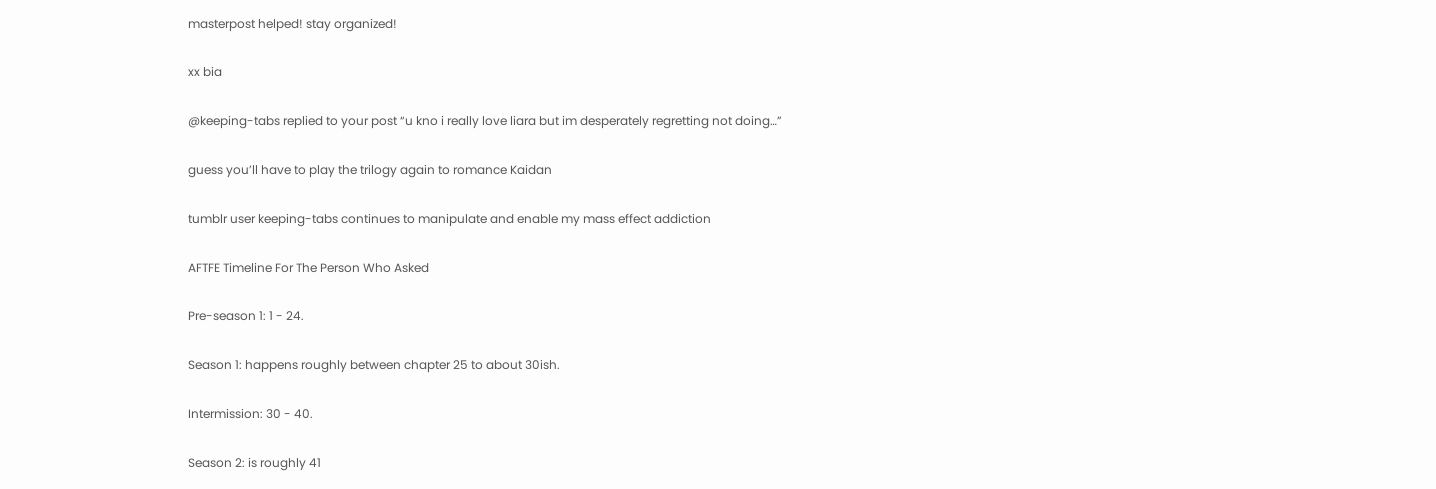masterpost helped! stay organized!

xx bia

@keeping-tabs replied to your post “u kno i really love liara but im desperately regretting not doing…”

guess you’ll have to play the trilogy again to romance Kaidan

tumblr user keeping-tabs continues to manipulate and enable my mass effect addiction

AFTFE Timeline For The Person Who Asked

Pre-season 1: 1 - 24.

Season 1: happens roughly between chapter 25 to about 30ish.

Intermission: 30 - 40.

Season 2: is roughly 41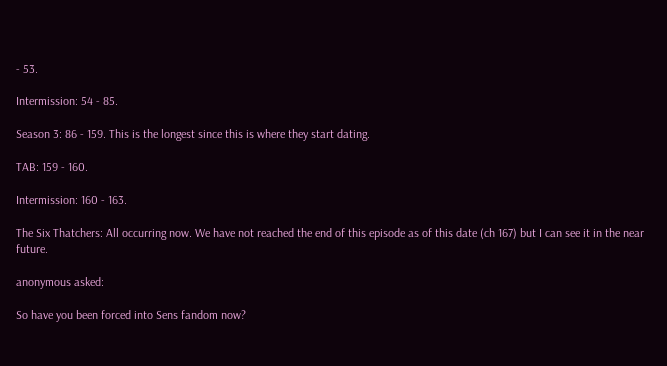- 53.

Intermission: 54 - 85.

Season 3: 86 - 159. This is the longest since this is where they start dating.

TAB: 159 - 160.

Intermission: 160 - 163.

The Six Thatchers: All occurring now. We have not reached the end of this episode as of this date (ch 167) but I can see it in the near future.

anonymous asked:

So have you been forced into Sens fandom now?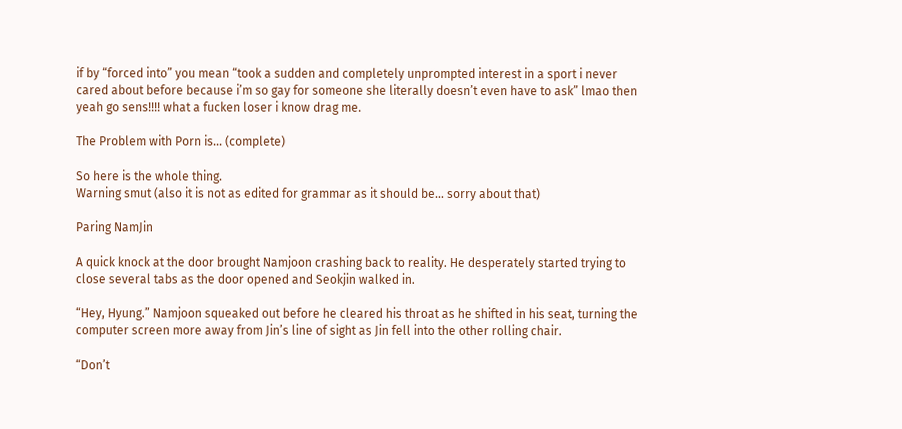if by “forced into” you mean “took a sudden and completely unprompted interest in a sport i never cared about before because i’m so gay for someone she literally doesn’t even have to ask” lmao then yeah go sens!!!! what a fucken loser i know drag me.

The Problem with Porn is... (complete)

So here is the whole thing.
Warning smut (also it is not as edited for grammar as it should be… sorry about that)

Paring NamJin

A quick knock at the door brought Namjoon crashing back to reality. He desperately started trying to close several tabs as the door opened and Seokjin walked in.

“Hey, Hyung.” Namjoon squeaked out before he cleared his throat as he shifted in his seat, turning the computer screen more away from Jin’s line of sight as Jin fell into the other rolling chair.

“Don’t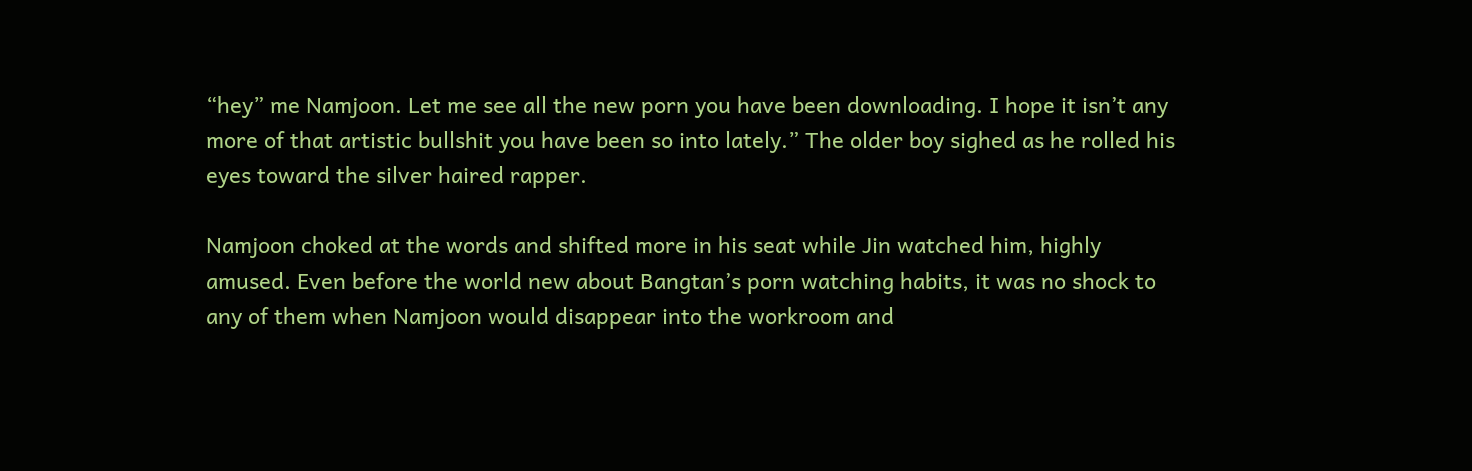“hey” me Namjoon. Let me see all the new porn you have been downloading. I hope it isn’t any more of that artistic bullshit you have been so into lately.” The older boy sighed as he rolled his eyes toward the silver haired rapper.

Namjoon choked at the words and shifted more in his seat while Jin watched him, highly amused. Even before the world new about Bangtan’s porn watching habits, it was no shock to any of them when Namjoon would disappear into the workroom and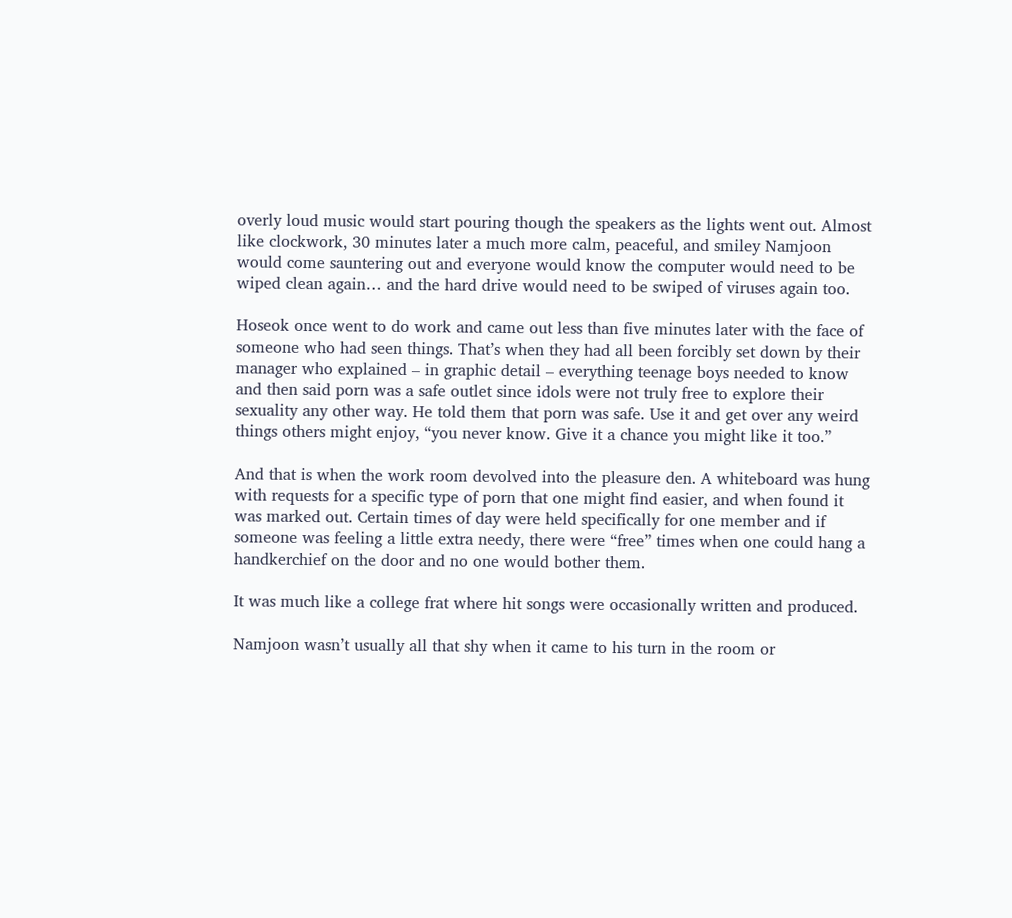overly loud music would start pouring though the speakers as the lights went out. Almost like clockwork, 30 minutes later a much more calm, peaceful, and smiley Namjoon would come sauntering out and everyone would know the computer would need to be wiped clean again… and the hard drive would need to be swiped of viruses again too.

Hoseok once went to do work and came out less than five minutes later with the face of someone who had seen things. That’s when they had all been forcibly set down by their manager who explained – in graphic detail – everything teenage boys needed to know and then said porn was a safe outlet since idols were not truly free to explore their sexuality any other way. He told them that porn was safe. Use it and get over any weird things others might enjoy, “you never know. Give it a chance you might like it too.”

And that is when the work room devolved into the pleasure den. A whiteboard was hung with requests for a specific type of porn that one might find easier, and when found it was marked out. Certain times of day were held specifically for one member and if someone was feeling a little extra needy, there were “free” times when one could hang a handkerchief on the door and no one would bother them.

It was much like a college frat where hit songs were occasionally written and produced.

Namjoon wasn’t usually all that shy when it came to his turn in the room or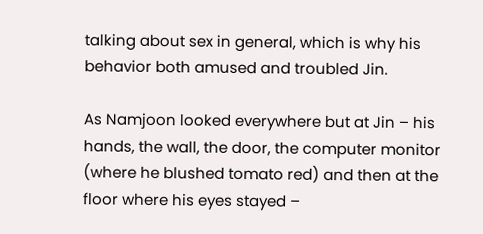talking about sex in general, which is why his behavior both amused and troubled Jin.

As Namjoon looked everywhere but at Jin – his hands, the wall, the door, the computer monitor (where he blushed tomato red) and then at the floor where his eyes stayed –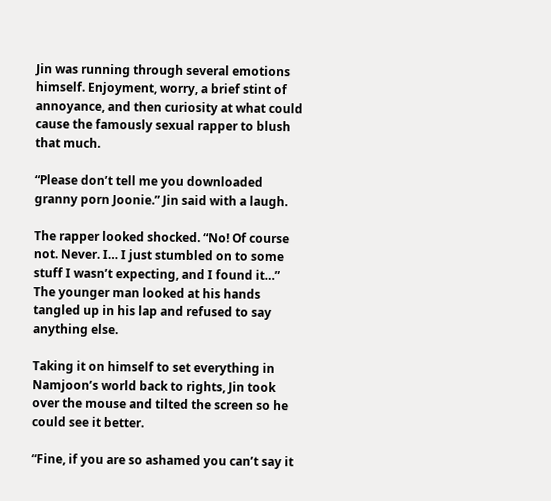Jin was running through several emotions himself. Enjoyment, worry, a brief stint of annoyance, and then curiosity at what could cause the famously sexual rapper to blush that much.

“Please don’t tell me you downloaded granny porn Joonie.” Jin said with a laugh.

The rapper looked shocked. “No! Of course not. Never. I… I just stumbled on to some stuff I wasn’t expecting, and I found it…” The younger man looked at his hands tangled up in his lap and refused to say anything else.

Taking it on himself to set everything in Namjoon’s world back to rights, Jin took over the mouse and tilted the screen so he could see it better.

“Fine, if you are so ashamed you can’t say it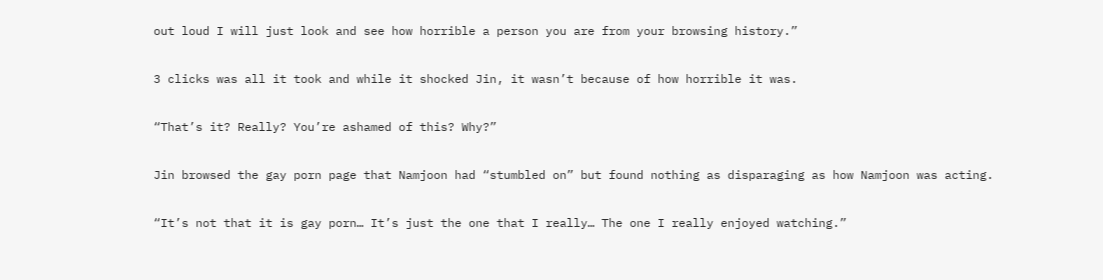out loud I will just look and see how horrible a person you are from your browsing history.”

3 clicks was all it took and while it shocked Jin, it wasn’t because of how horrible it was.

“That’s it? Really? You’re ashamed of this? Why?”

Jin browsed the gay porn page that Namjoon had “stumbled on” but found nothing as disparaging as how Namjoon was acting.

“It’s not that it is gay porn… It’s just the one that I really… The one I really enjoyed watching.”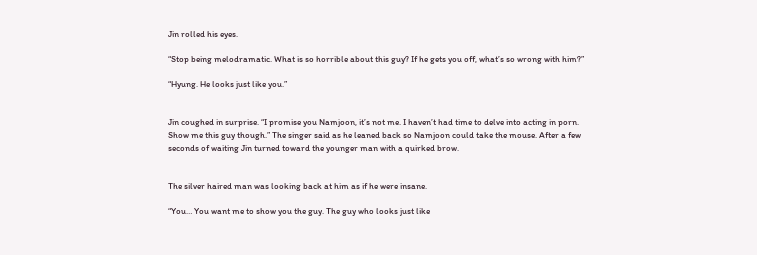Jin rolled his eyes.

“Stop being melodramatic. What is so horrible about this guy? If he gets you off, what’s so wrong with him?”

“Hyung. He looks just like you.”


Jin coughed in surprise. “I promise you Namjoon, it’s not me. I haven’t had time to delve into acting in porn. Show me this guy though.” The singer said as he leaned back so Namjoon could take the mouse. After a few seconds of waiting Jin turned toward the younger man with a quirked brow.


The silver haired man was looking back at him as if he were insane.

“You… You want me to show you the guy. The guy who looks just like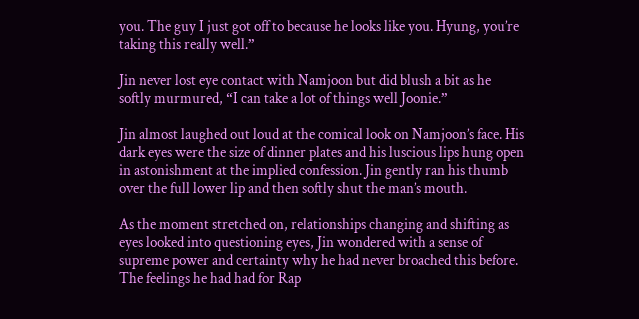you. The guy I just got off to because he looks like you. Hyung, you’re taking this really well.”

Jin never lost eye contact with Namjoon but did blush a bit as he softly murmured, “I can take a lot of things well Joonie.”

Jin almost laughed out loud at the comical look on Namjoon’s face. His dark eyes were the size of dinner plates and his luscious lips hung open in astonishment at the implied confession. Jin gently ran his thumb over the full lower lip and then softly shut the man’s mouth.

As the moment stretched on, relationships changing and shifting as eyes looked into questioning eyes, Jin wondered with a sense of supreme power and certainty why he had never broached this before. The feelings he had had for Rap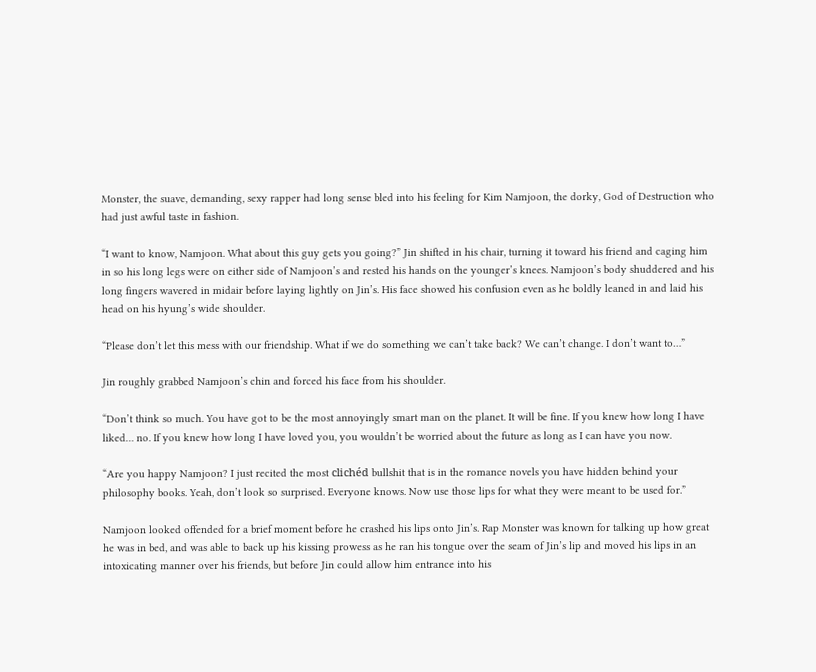Monster, the suave, demanding, sexy rapper had long sense bled into his feeling for Kim Namjoon, the dorky, God of Destruction who had just awful taste in fashion.

“I want to know, Namjoon. What about this guy gets you going?” Jin shifted in his chair, turning it toward his friend and caging him in so his long legs were on either side of Namjoon’s and rested his hands on the younger’s knees. Namjoon’s body shuddered and his long fingers wavered in midair before laying lightly on Jin’s. His face showed his confusion even as he boldly leaned in and laid his head on his hyung’s wide shoulder.

“Please don’t let this mess with our friendship. What if we do something we can’t take back? We can’t change. I don’t want to…”

Jin roughly grabbed Namjoon’s chin and forced his face from his shoulder.

“Don’t think so much. You have got to be the most annoyingly smart man on the planet. It will be fine. If you knew how long I have liked… no. If you knew how long I have loved you, you wouldn’t be worried about the future as long as I can have you now.

“Are you happy Namjoon? I just recited the most clichéd bullshit that is in the romance novels you have hidden behind your philosophy books. Yeah, don’t look so surprised. Everyone knows. Now use those lips for what they were meant to be used for.”

Namjoon looked offended for a brief moment before he crashed his lips onto Jin’s. Rap Monster was known for talking up how great he was in bed, and was able to back up his kissing prowess as he ran his tongue over the seam of Jin’s lip and moved his lips in an intoxicating manner over his friends, but before Jin could allow him entrance into his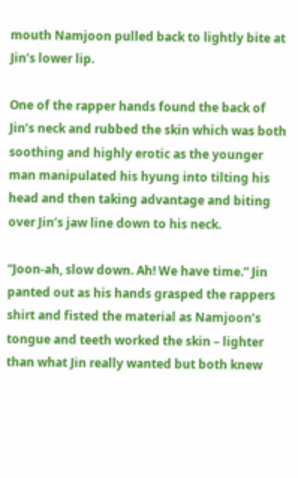mouth Namjoon pulled back to lightly bite at Jin’s lower lip.

One of the rapper hands found the back of Jin’s neck and rubbed the skin which was both soothing and highly erotic as the younger man manipulated his hyung into tilting his head and then taking advantage and biting over Jin’s jaw line down to his neck.

“Joon-ah, slow down. Ah! We have time.” Jin panted out as his hands grasped the rappers shirt and fisted the material as Namjoon’s tongue and teeth worked the skin – lighter than what Jin really wanted but both knew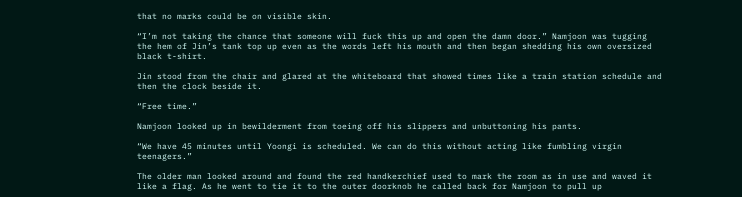that no marks could be on visible skin.

“I’m not taking the chance that someone will fuck this up and open the damn door.” Namjoon was tugging the hem of Jin’s tank top up even as the words left his mouth and then began shedding his own oversized black t-shirt.

Jin stood from the chair and glared at the whiteboard that showed times like a train station schedule and then the clock beside it.

“Free time.”

Namjoon looked up in bewilderment from toeing off his slippers and unbuttoning his pants.

“We have 45 minutes until Yoongi is scheduled. We can do this without acting like fumbling virgin teenagers.”

The older man looked around and found the red handkerchief used to mark the room as in use and waved it like a flag. As he went to tie it to the outer doorknob he called back for Namjoon to pull up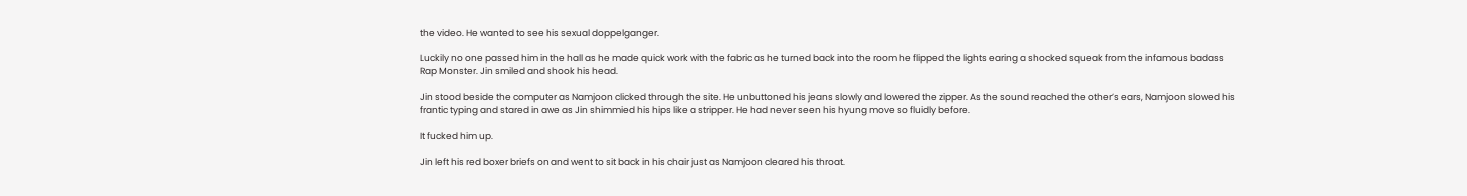the video. He wanted to see his sexual doppelganger.

Luckily no one passed him in the hall as he made quick work with the fabric as he turned back into the room he flipped the lights earing a shocked squeak from the infamous badass Rap Monster. Jin smiled and shook his head.

Jin stood beside the computer as Namjoon clicked through the site. He unbuttoned his jeans slowly and lowered the zipper. As the sound reached the other’s ears, Namjoon slowed his frantic typing and stared in awe as Jin shimmied his hips like a stripper. He had never seen his hyung move so fluidly before.

It fucked him up.

Jin left his red boxer briefs on and went to sit back in his chair just as Namjoon cleared his throat.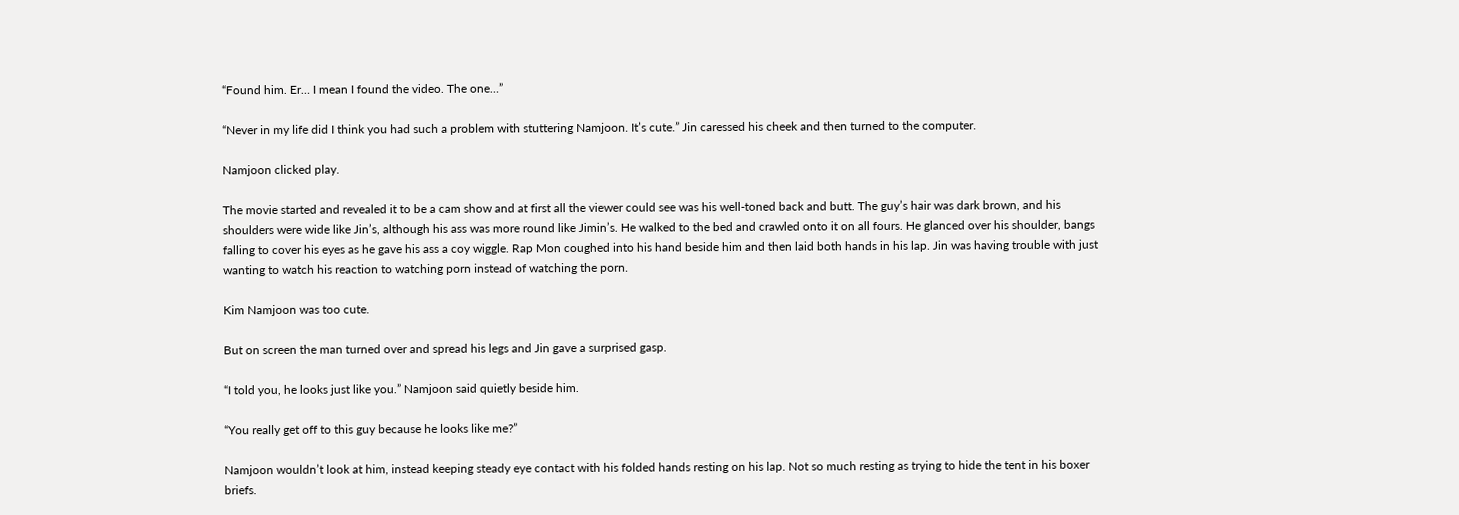“Found him. Er… I mean I found the video. The one…”

“Never in my life did I think you had such a problem with stuttering Namjoon. It’s cute.” Jin caressed his cheek and then turned to the computer.

Namjoon clicked play.

The movie started and revealed it to be a cam show and at first all the viewer could see was his well-toned back and butt. The guy’s hair was dark brown, and his shoulders were wide like Jin’s, although his ass was more round like Jimin’s. He walked to the bed and crawled onto it on all fours. He glanced over his shoulder, bangs falling to cover his eyes as he gave his ass a coy wiggle. Rap Mon coughed into his hand beside him and then laid both hands in his lap. Jin was having trouble with just wanting to watch his reaction to watching porn instead of watching the porn.

Kim Namjoon was too cute.

But on screen the man turned over and spread his legs and Jin gave a surprised gasp.

“I told you, he looks just like you.” Namjoon said quietly beside him.

“You really get off to this guy because he looks like me?”

Namjoon wouldn’t look at him, instead keeping steady eye contact with his folded hands resting on his lap. Not so much resting as trying to hide the tent in his boxer briefs.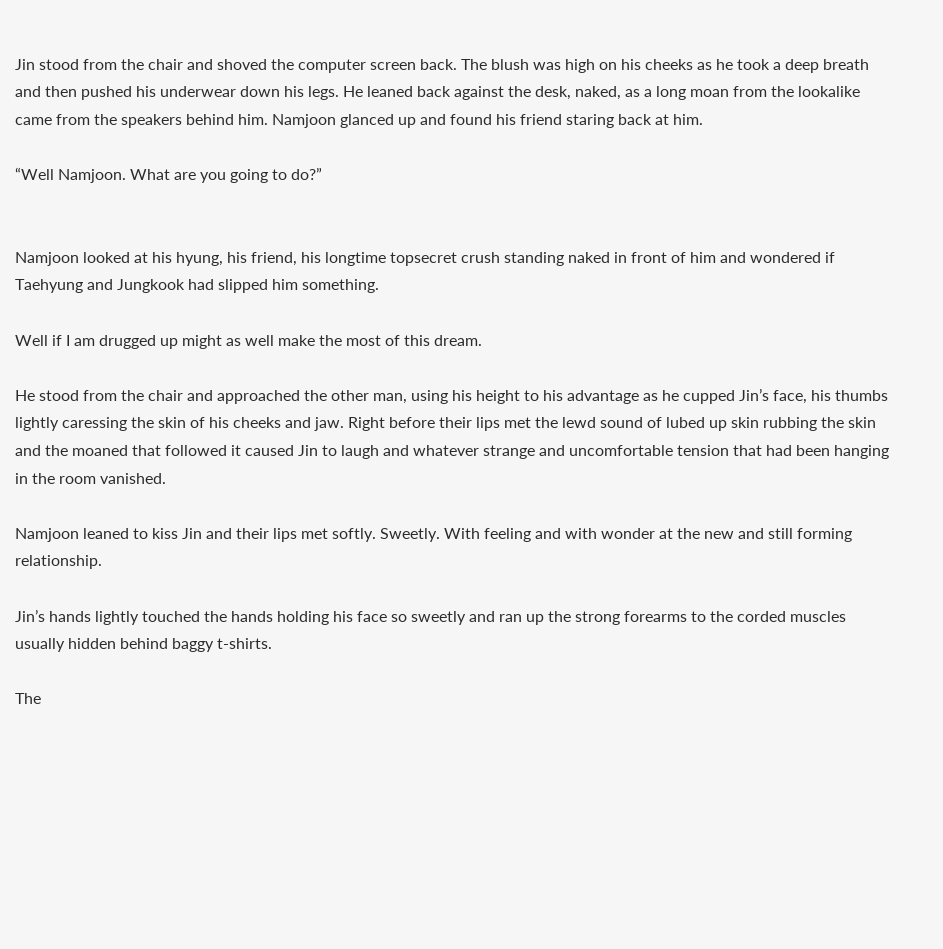Jin stood from the chair and shoved the computer screen back. The blush was high on his cheeks as he took a deep breath and then pushed his underwear down his legs. He leaned back against the desk, naked, as a long moan from the lookalike came from the speakers behind him. Namjoon glanced up and found his friend staring back at him.

“Well Namjoon. What are you going to do?”


Namjoon looked at his hyung, his friend, his longtime topsecret crush standing naked in front of him and wondered if Taehyung and Jungkook had slipped him something.

Well if I am drugged up might as well make the most of this dream.

He stood from the chair and approached the other man, using his height to his advantage as he cupped Jin’s face, his thumbs lightly caressing the skin of his cheeks and jaw. Right before their lips met the lewd sound of lubed up skin rubbing the skin and the moaned that followed it caused Jin to laugh and whatever strange and uncomfortable tension that had been hanging in the room vanished.

Namjoon leaned to kiss Jin and their lips met softly. Sweetly. With feeling and with wonder at the new and still forming relationship.

Jin’s hands lightly touched the hands holding his face so sweetly and ran up the strong forearms to the corded muscles usually hidden behind baggy t-shirts.

The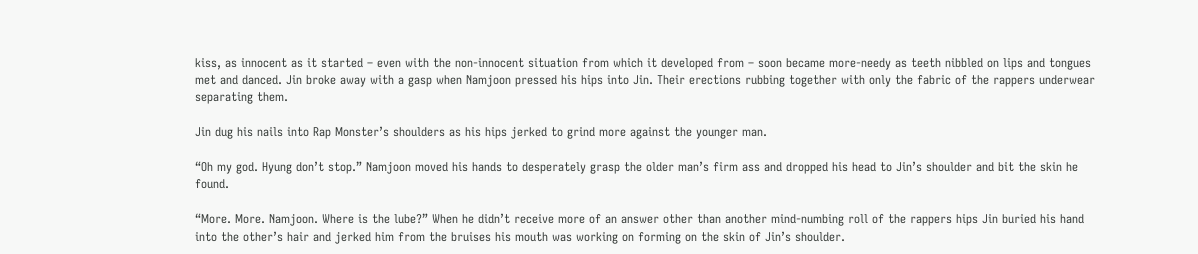kiss, as innocent as it started – even with the non-innocent situation from which it developed from – soon became more-needy as teeth nibbled on lips and tongues met and danced. Jin broke away with a gasp when Namjoon pressed his hips into Jin. Their erections rubbing together with only the fabric of the rappers underwear separating them.

Jin dug his nails into Rap Monster’s shoulders as his hips jerked to grind more against the younger man.

“Oh my god. Hyung don’t stop.” Namjoon moved his hands to desperately grasp the older man’s firm ass and dropped his head to Jin’s shoulder and bit the skin he found.

“More. More. Namjoon. Where is the lube?” When he didn’t receive more of an answer other than another mind-numbing roll of the rappers hips Jin buried his hand into the other’s hair and jerked him from the bruises his mouth was working on forming on the skin of Jin’s shoulder.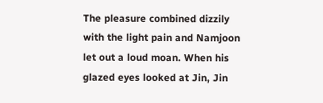The pleasure combined dizzily with the light pain and Namjoon let out a loud moan. When his glazed eyes looked at Jin, Jin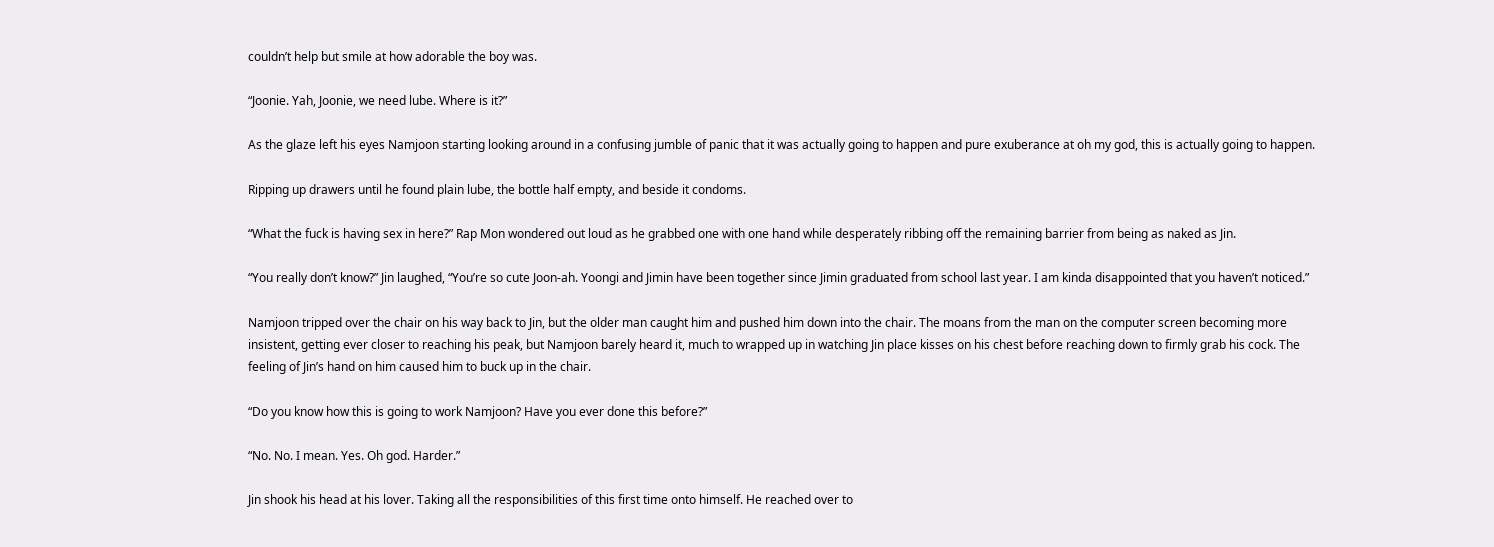couldn’t help but smile at how adorable the boy was.

“Joonie. Yah, Joonie, we need lube. Where is it?”

As the glaze left his eyes Namjoon starting looking around in a confusing jumble of panic that it was actually going to happen and pure exuberance at oh my god, this is actually going to happen.

Ripping up drawers until he found plain lube, the bottle half empty, and beside it condoms.

“What the fuck is having sex in here?” Rap Mon wondered out loud as he grabbed one with one hand while desperately ribbing off the remaining barrier from being as naked as Jin.

“You really don’t know?” Jin laughed, “You’re so cute Joon-ah. Yoongi and Jimin have been together since Jimin graduated from school last year. I am kinda disappointed that you haven’t noticed.”

Namjoon tripped over the chair on his way back to Jin, but the older man caught him and pushed him down into the chair. The moans from the man on the computer screen becoming more insistent, getting ever closer to reaching his peak, but Namjoon barely heard it, much to wrapped up in watching Jin place kisses on his chest before reaching down to firmly grab his cock. The feeling of Jin’s hand on him caused him to buck up in the chair.

“Do you know how this is going to work Namjoon? Have you ever done this before?”

“No. No. I mean. Yes. Oh god. Harder.”

Jin shook his head at his lover. Taking all the responsibilities of this first time onto himself. He reached over to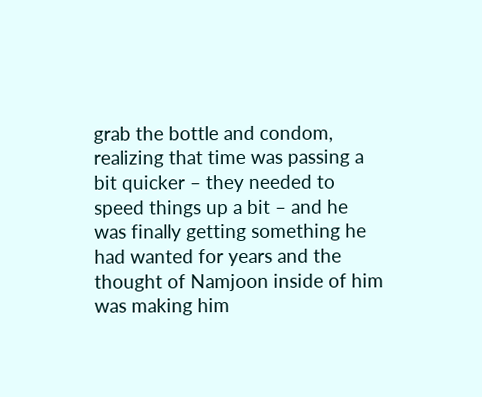grab the bottle and condom, realizing that time was passing a bit quicker – they needed to speed things up a bit – and he was finally getting something he had wanted for years and the thought of Namjoon inside of him was making him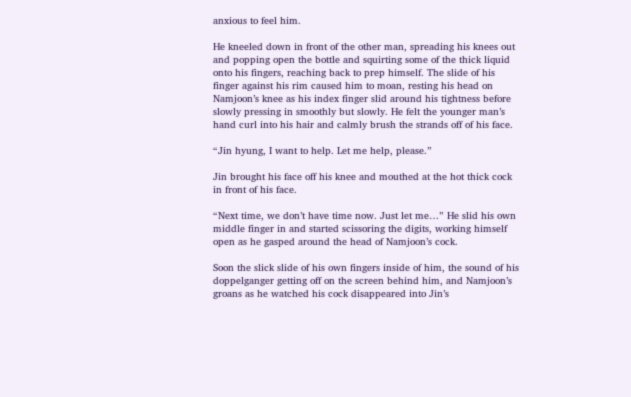anxious to feel him.

He kneeled down in front of the other man, spreading his knees out and popping open the bottle and squirting some of the thick liquid onto his fingers, reaching back to prep himself. The slide of his finger against his rim caused him to moan, resting his head on Namjoon’s knee as his index finger slid around his tightness before slowly pressing in smoothly but slowly. He felt the younger man’s hand curl into his hair and calmly brush the strands off of his face.

“Jin hyung, I want to help. Let me help, please.”

Jin brought his face off his knee and mouthed at the hot thick cock in front of his face.

“Next time, we don’t have time now. Just let me…” He slid his own middle finger in and started scissoring the digits, working himself open as he gasped around the head of Namjoon’s cock.

Soon the slick slide of his own fingers inside of him, the sound of his doppelganger getting off on the screen behind him, and Namjoon’s groans as he watched his cock disappeared into Jin’s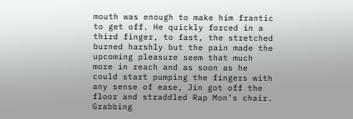mouth was enough to make him frantic to get off. He quickly forced in a third finger, to fast, the stretched burned harshly but the pain made the upcoming pleasure seem that much more in reach and as soon as he could start pumping the fingers with any sense of ease, Jin got off the floor and straddled Rap Mon’s chair. Grabbing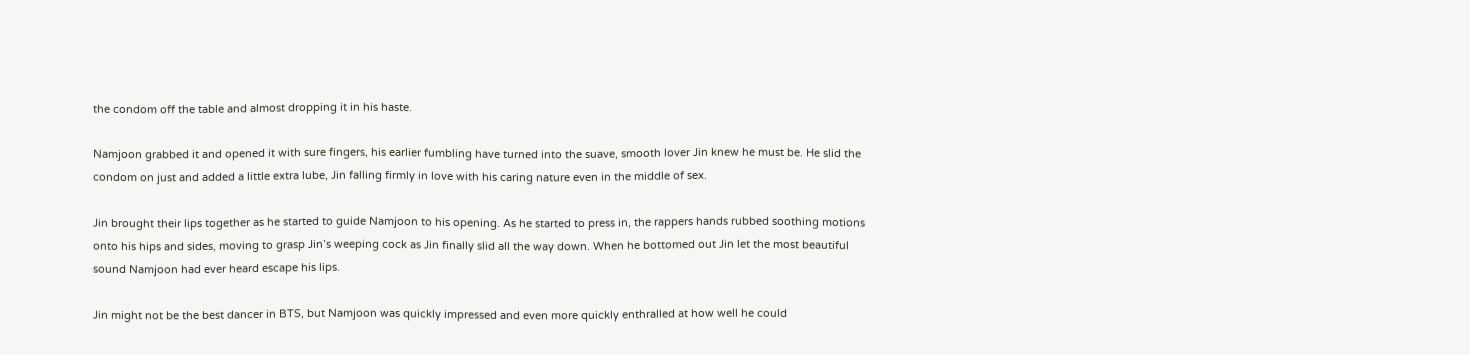the condom off the table and almost dropping it in his haste.

Namjoon grabbed it and opened it with sure fingers, his earlier fumbling have turned into the suave, smooth lover Jin knew he must be. He slid the condom on just and added a little extra lube, Jin falling firmly in love with his caring nature even in the middle of sex.

Jin brought their lips together as he started to guide Namjoon to his opening. As he started to press in, the rappers hands rubbed soothing motions onto his hips and sides, moving to grasp Jin’s weeping cock as Jin finally slid all the way down. When he bottomed out Jin let the most beautiful sound Namjoon had ever heard escape his lips.

Jin might not be the best dancer in BTS, but Namjoon was quickly impressed and even more quickly enthralled at how well he could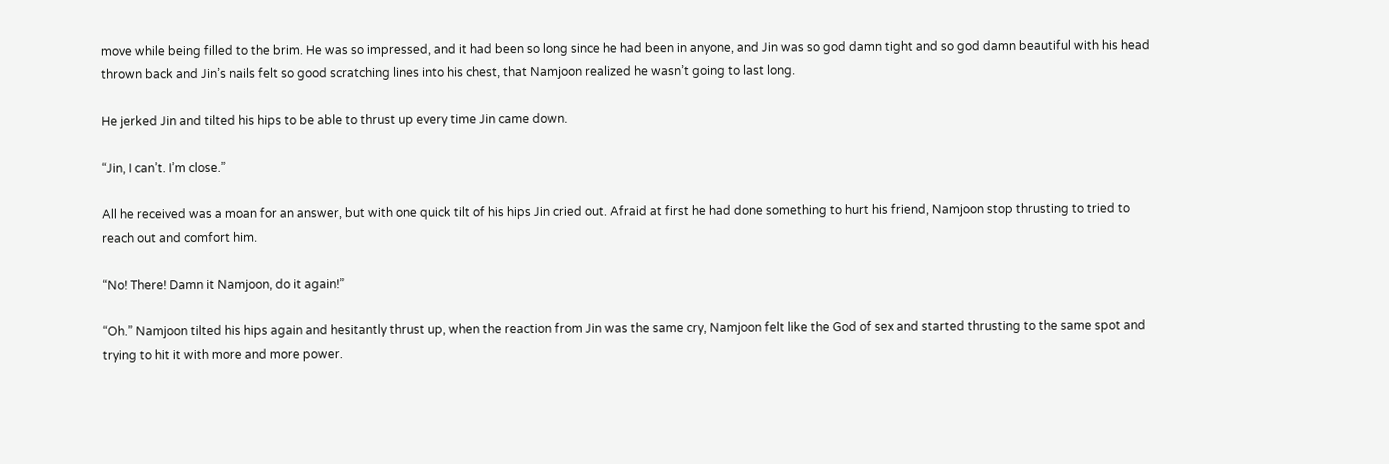move while being filled to the brim. He was so impressed, and it had been so long since he had been in anyone, and Jin was so god damn tight and so god damn beautiful with his head thrown back and Jin’s nails felt so good scratching lines into his chest, that Namjoon realized he wasn’t going to last long.

He jerked Jin and tilted his hips to be able to thrust up every time Jin came down.

“Jin, I can’t. I’m close.”

All he received was a moan for an answer, but with one quick tilt of his hips Jin cried out. Afraid at first he had done something to hurt his friend, Namjoon stop thrusting to tried to reach out and comfort him.

“No! There! Damn it Namjoon, do it again!”

“Oh.” Namjoon tilted his hips again and hesitantly thrust up, when the reaction from Jin was the same cry, Namjoon felt like the God of sex and started thrusting to the same spot and trying to hit it with more and more power.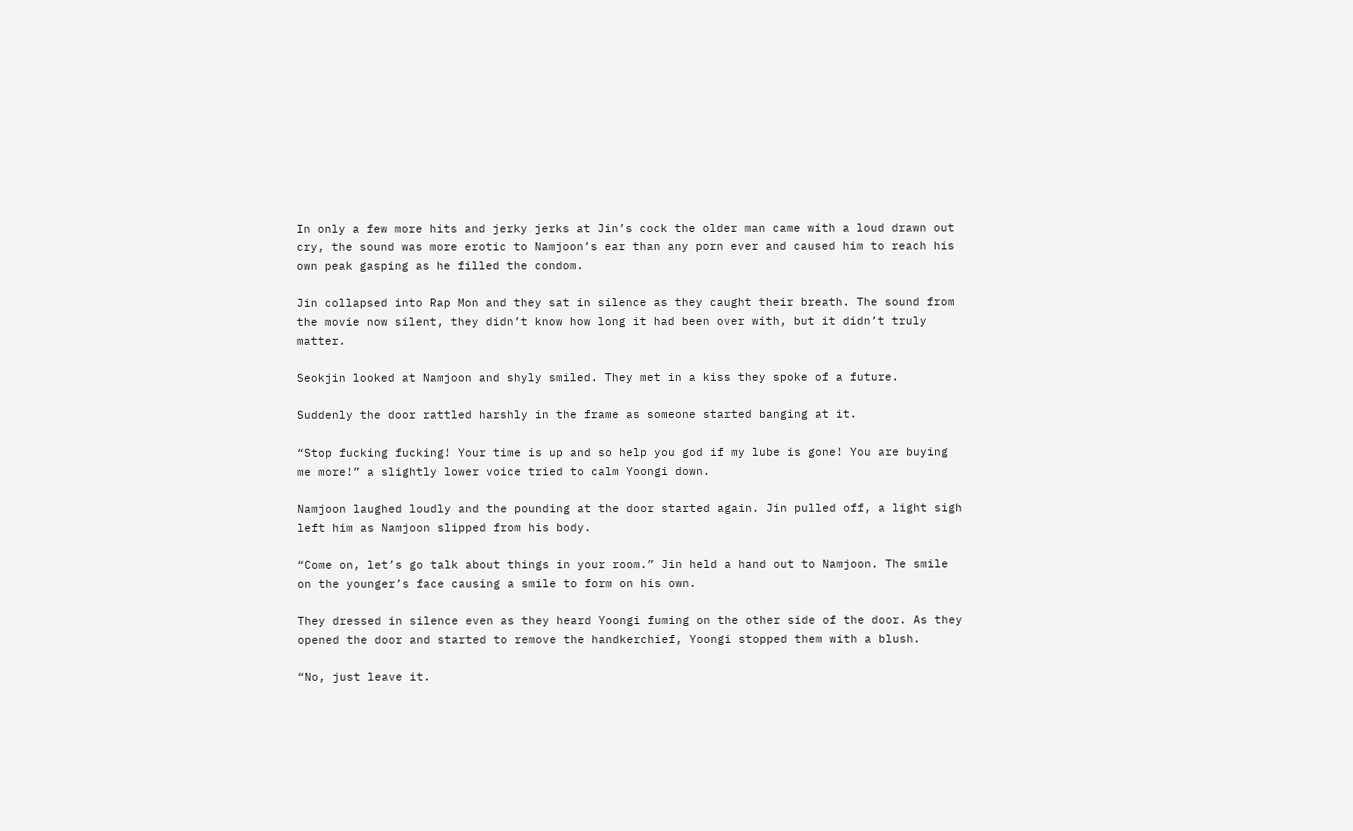In only a few more hits and jerky jerks at Jin’s cock the older man came with a loud drawn out cry, the sound was more erotic to Namjoon’s ear than any porn ever and caused him to reach his own peak gasping as he filled the condom.

Jin collapsed into Rap Mon and they sat in silence as they caught their breath. The sound from the movie now silent, they didn’t know how long it had been over with, but it didn’t truly matter.

Seokjin looked at Namjoon and shyly smiled. They met in a kiss they spoke of a future.

Suddenly the door rattled harshly in the frame as someone started banging at it.

“Stop fucking fucking! Your time is up and so help you god if my lube is gone! You are buying me more!” a slightly lower voice tried to calm Yoongi down.

Namjoon laughed loudly and the pounding at the door started again. Jin pulled off, a light sigh left him as Namjoon slipped from his body.

“Come on, let’s go talk about things in your room.” Jin held a hand out to Namjoon. The smile on the younger’s face causing a smile to form on his own.

They dressed in silence even as they heard Yoongi fuming on the other side of the door. As they opened the door and started to remove the handkerchief, Yoongi stopped them with a blush.

“No, just leave it.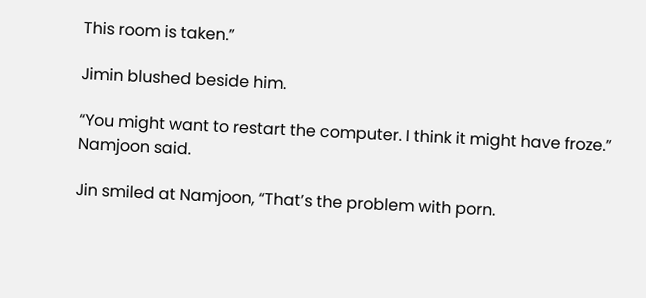This room is taken.”

Jimin blushed beside him.

“You might want to restart the computer. I think it might have froze.” Namjoon said.

Jin smiled at Namjoon, “That’s the problem with porn.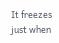It freezes just when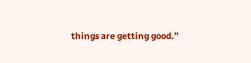things are getting good.”